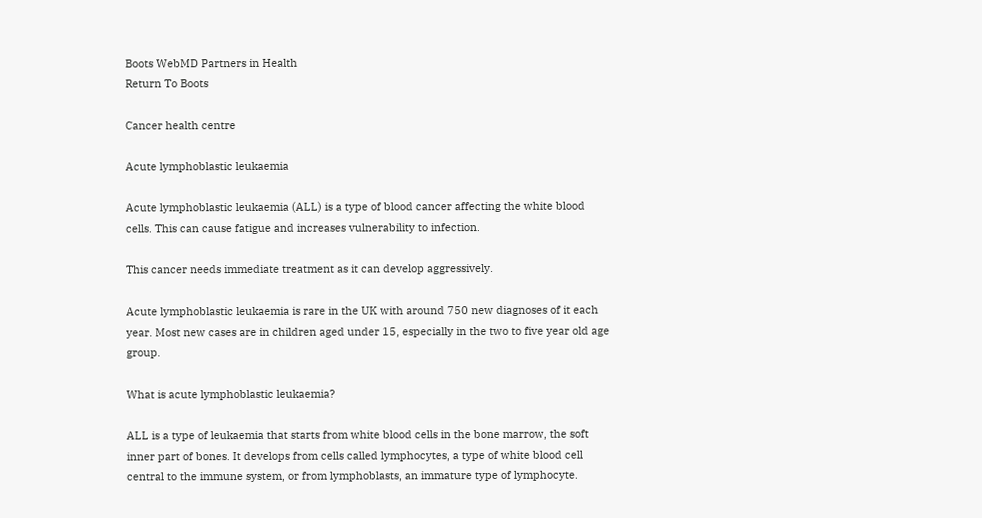Boots WebMD Partners in Health
Return To Boots

Cancer health centre

Acute lymphoblastic leukaemia

Acute lymphoblastic leukaemia (ALL) is a type of blood cancer affecting the white blood cells. This can cause fatigue and increases vulnerability to infection.

This cancer needs immediate treatment as it can develop aggressively.

Acute lymphoblastic leukaemia is rare in the UK with around 750 new diagnoses of it each year. Most new cases are in children aged under 15, especially in the two to five year old age group.

What is acute lymphoblastic leukaemia?

ALL is a type of leukaemia that starts from white blood cells in the bone marrow, the soft inner part of bones. It develops from cells called lymphocytes, a type of white blood cell central to the immune system, or from lymphoblasts, an immature type of lymphocyte.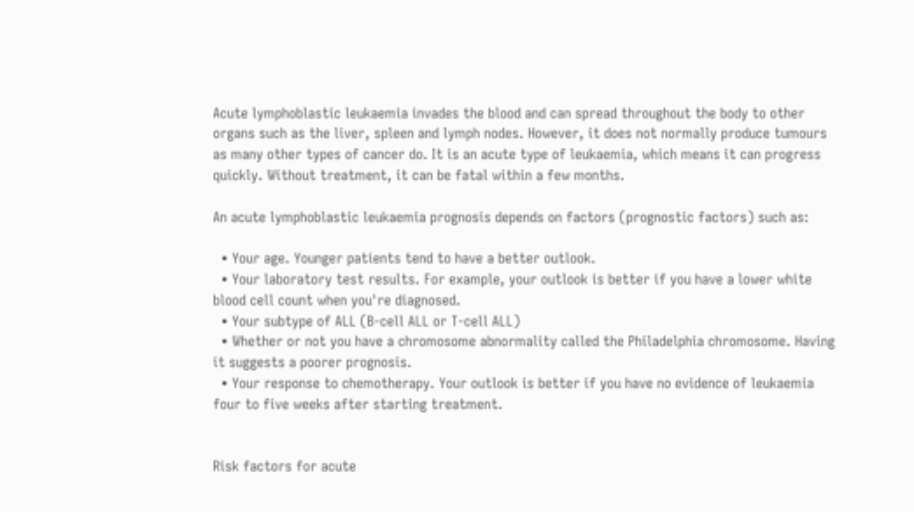Acute lymphoblastic leukaemia invades the blood and can spread throughout the body to other organs such as the liver, spleen and lymph nodes. However, it does not normally produce tumours as many other types of cancer do. It is an acute type of leukaemia, which means it can progress quickly. Without treatment, it can be fatal within a few months.

An acute lymphoblastic leukaemia prognosis depends on factors (prognostic factors) such as:

  • Your age. Younger patients tend to have a better outlook.
  • Your laboratory test results. For example, your outlook is better if you have a lower white blood cell count when you're diagnosed.
  • Your subtype of ALL (B-cell ALL or T-cell ALL)
  • Whether or not you have a chromosome abnormality called the Philadelphia chromosome. Having it suggests a poorer prognosis.
  • Your response to chemotherapy. Your outlook is better if you have no evidence of leukaemia four to five weeks after starting treatment.


Risk factors for acute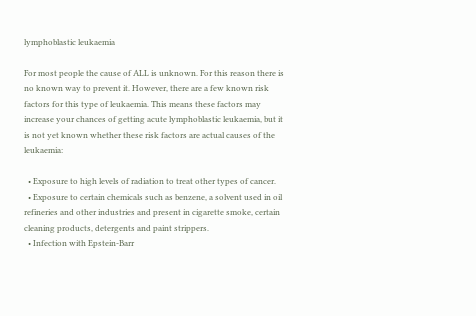lymphoblastic leukaemia

For most people the cause of ALL is unknown. For this reason there is no known way to prevent it. However, there are a few known risk factors for this type of leukaemia. This means these factors may increase your chances of getting acute lymphoblastic leukaemia, but it is not yet known whether these risk factors are actual causes of the leukaemia:

  • Exposure to high levels of radiation to treat other types of cancer.
  • Exposure to certain chemicals such as benzene, a solvent used in oil refineries and other industries and present in cigarette smoke, certain cleaning products, detergents and paint strippers.
  • Infection with Epstein-Barr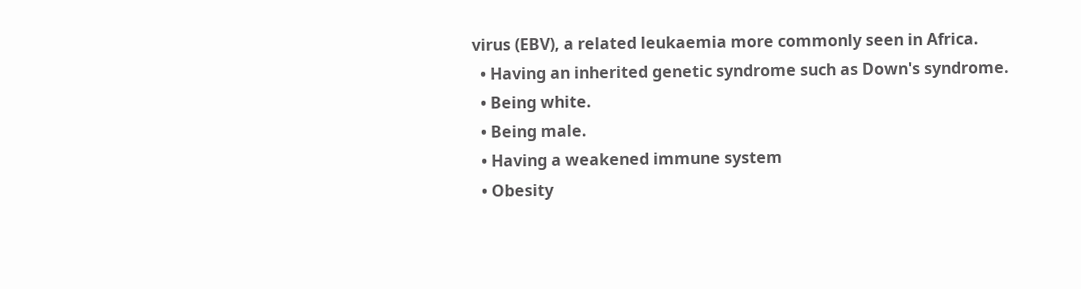virus (EBV), a related leukaemia more commonly seen in Africa.
  • Having an inherited genetic syndrome such as Down's syndrome.
  • Being white.
  • Being male.
  • Having a weakened immune system
  • Obesity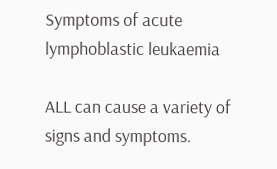Symptoms of acute lymphoblastic leukaemia

ALL can cause a variety of signs and symptoms.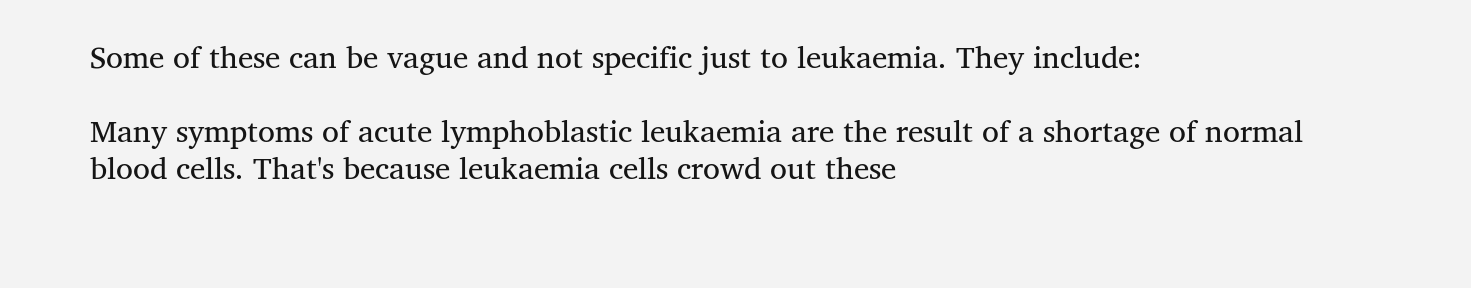Some of these can be vague and not specific just to leukaemia. They include:

Many symptoms of acute lymphoblastic leukaemia are the result of a shortage of normal blood cells. That's because leukaemia cells crowd out these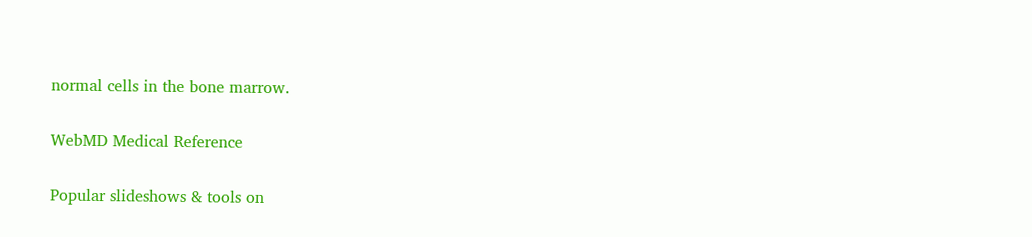normal cells in the bone marrow.

WebMD Medical Reference

Popular slideshows & tools on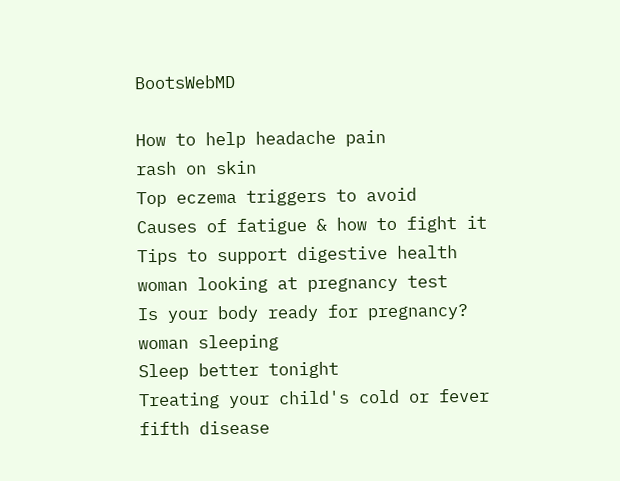BootsWebMD

How to help headache pain
rash on skin
Top eczema triggers to avoid
Causes of fatigue & how to fight it
Tips to support digestive health
woman looking at pregnancy test
Is your body ready for pregnancy?
woman sleeping
Sleep better tonight
Treating your child's cold or fever
fifth disease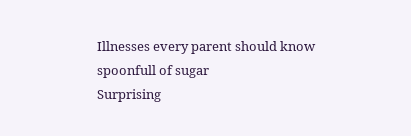Illnesses every parent should know
spoonfull of sugar
Surprising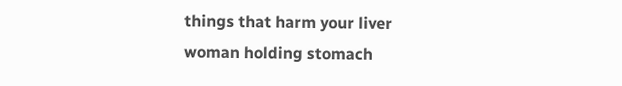things that harm your liver
woman holding stomach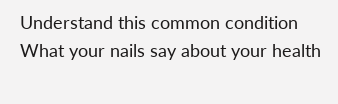Understand this common condition
What your nails say about your health